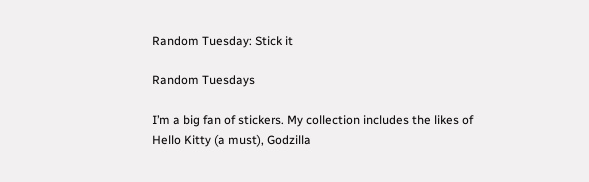Random Tuesday: Stick it

Random Tuesdays

I’m a big fan of stickers. My collection includes the likes of Hello Kitty (a must), Godzilla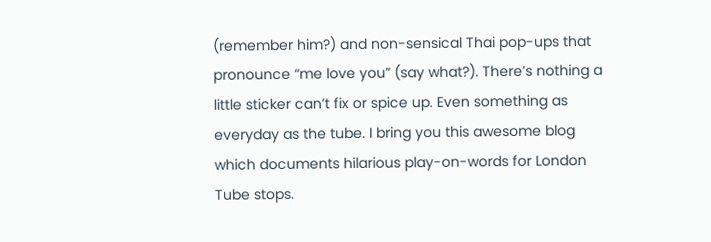(remember him?) and non-sensical Thai pop-ups that pronounce “me love you” (say what?). There’s nothing a little sticker can’t fix or spice up. Even something as everyday as the tube. I bring you this awesome blog which documents hilarious play-on-words for London Tube stops.